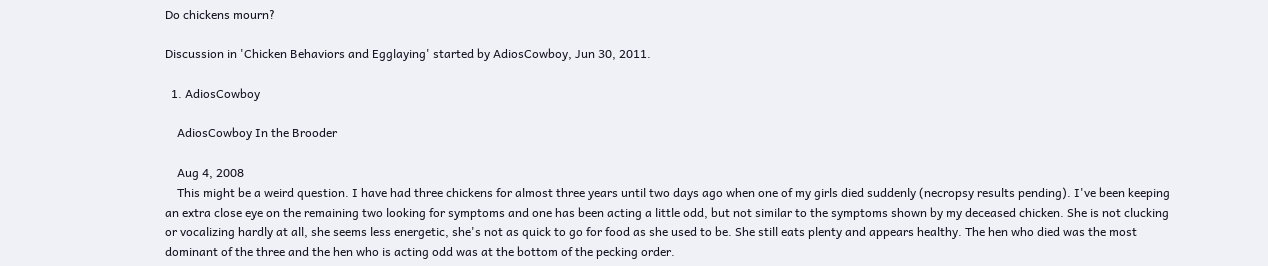Do chickens mourn?

Discussion in 'Chicken Behaviors and Egglaying' started by AdiosCowboy, Jun 30, 2011.

  1. AdiosCowboy

    AdiosCowboy In the Brooder

    Aug 4, 2008
    This might be a weird question. I have had three chickens for almost three years until two days ago when one of my girls died suddenly (necropsy results pending). I've been keeping an extra close eye on the remaining two looking for symptoms and one has been acting a little odd, but not similar to the symptoms shown by my deceased chicken. She is not clucking or vocalizing hardly at all, she seems less energetic, she's not as quick to go for food as she used to be. She still eats plenty and appears healthy. The hen who died was the most dominant of the three and the hen who is acting odd was at the bottom of the pecking order.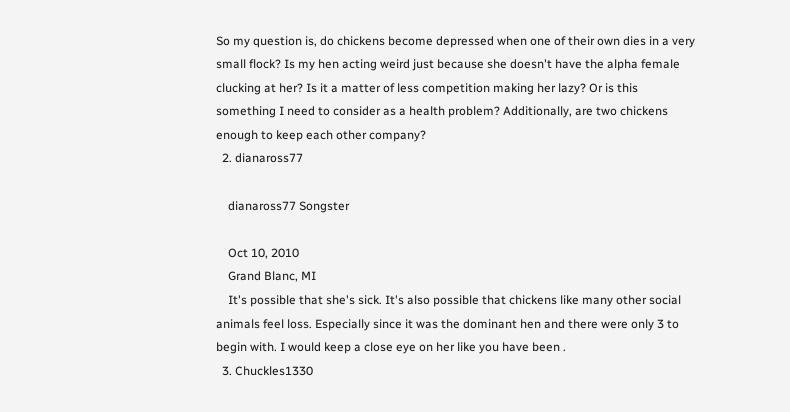So my question is, do chickens become depressed when one of their own dies in a very small flock? Is my hen acting weird just because she doesn't have the alpha female clucking at her? Is it a matter of less competition making her lazy? Or is this something I need to consider as a health problem? Additionally, are two chickens enough to keep each other company?
  2. dianaross77

    dianaross77 Songster

    Oct 10, 2010
    Grand Blanc, MI
    It's possible that she's sick. It's also possible that chickens like many other social animals feel loss. Especially since it was the dominant hen and there were only 3 to begin with. I would keep a close eye on her like you have been .
  3. Chuckles1330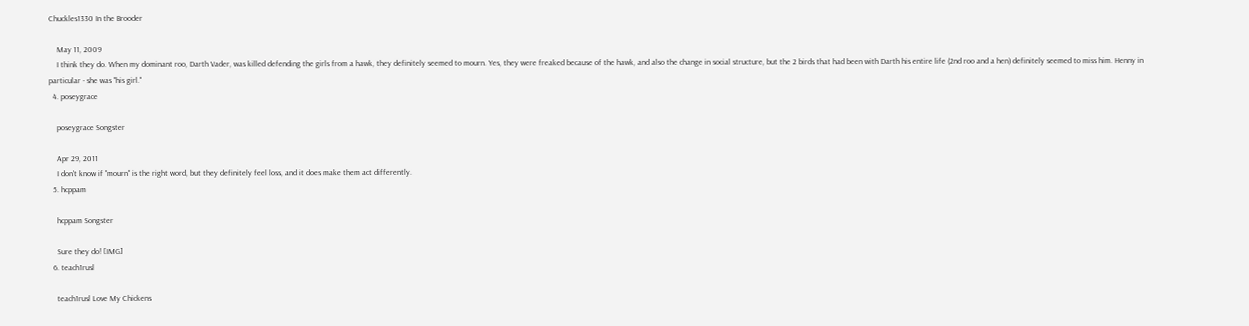Chuckles1330 In the Brooder

    May 11, 2009
    I think they do. When my dominant roo, Darth Vader, was killed defending the girls from a hawk, they definitely seemed to mourn. Yes, they were freaked because of the hawk, and also the change in social structure, but the 2 birds that had been with Darth his entire life (2nd roo and a hen) definitely seemed to miss him. Henny in particular - she was "his girl."
  4. poseygrace

    poseygrace Songster

    Apr 29, 2011
    I don't know if "mourn" is the right word, but they definitely feel loss, and it does make them act differently.
  5. hcppam

    hcppam Songster

    Sure they do! [IMG]
  6. teach1rusl

    teach1rusl Love My Chickens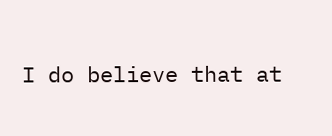I do believe that at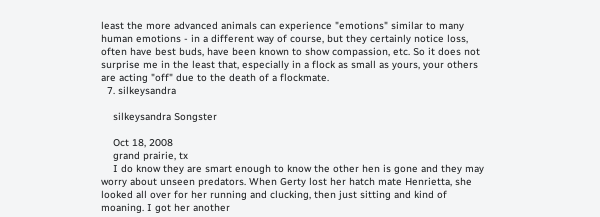least the more advanced animals can experience "emotions" similar to many human emotions - in a different way of course, but they certainly notice loss, often have best buds, have been known to show compassion, etc. So it does not surprise me in the least that, especially in a flock as small as yours, your others are acting "off" due to the death of a flockmate.
  7. silkeysandra

    silkeysandra Songster

    Oct 18, 2008
    grand prairie, tx
    I do know they are smart enough to know the other hen is gone and they may worry about unseen predators. When Gerty lost her hatch mate Henrietta, she looked all over for her running and clucking, then just sitting and kind of moaning. I got her another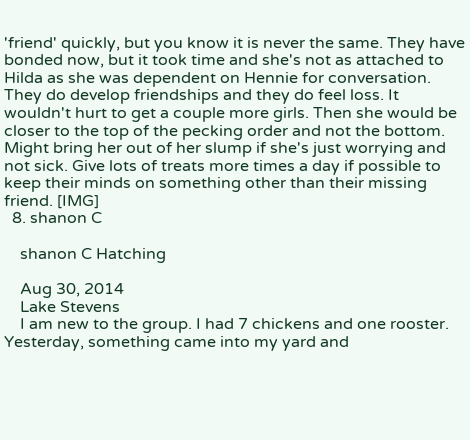'friend' quickly, but you know it is never the same. They have bonded now, but it took time and she's not as attached to Hilda as she was dependent on Hennie for conversation. They do develop friendships and they do feel loss. It wouldn't hurt to get a couple more girls. Then she would be closer to the top of the pecking order and not the bottom. Might bring her out of her slump if she's just worrying and not sick. Give lots of treats more times a day if possible to keep their minds on something other than their missing friend. [IMG]
  8. shanon C

    shanon C Hatching

    Aug 30, 2014
    Lake Stevens
    I am new to the group. I had 7 chickens and one rooster. Yesterday, something came into my yard and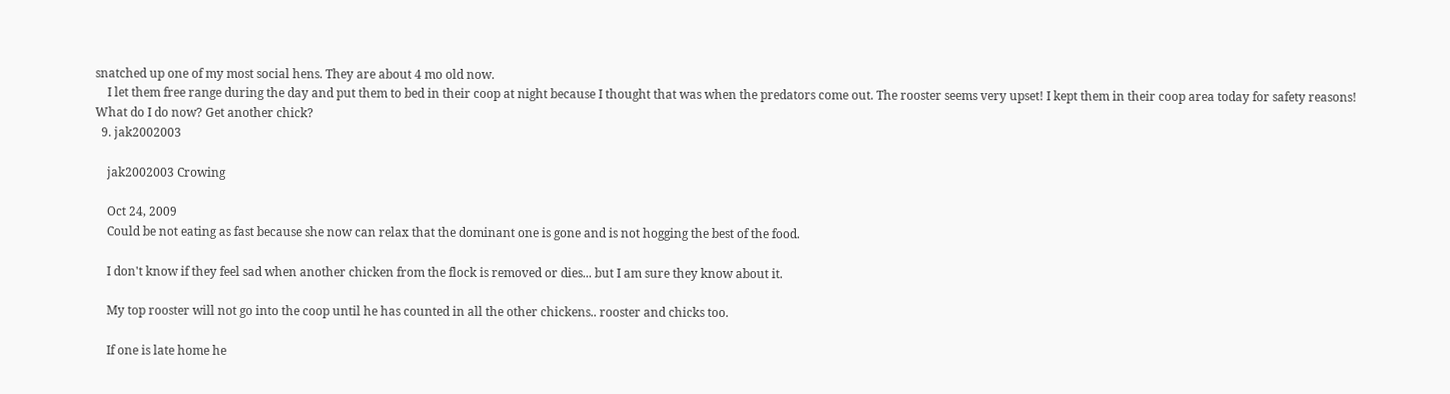snatched up one of my most social hens. They are about 4 mo old now.
    I let them free range during the day and put them to bed in their coop at night because I thought that was when the predators come out. The rooster seems very upset! I kept them in their coop area today for safety reasons! What do I do now? Get another chick?
  9. jak2002003

    jak2002003 Crowing

    Oct 24, 2009
    Could be not eating as fast because she now can relax that the dominant one is gone and is not hogging the best of the food.

    I don't know if they feel sad when another chicken from the flock is removed or dies... but I am sure they know about it.

    My top rooster will not go into the coop until he has counted in all the other chickens.. rooster and chicks too.

    If one is late home he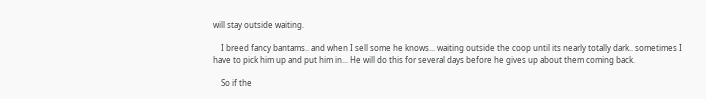will stay outside waiting.

    I breed fancy bantams.. and when I sell some he knows... waiting outside the coop until its nearly totally dark.. sometimes I have to pick him up and put him in... He will do this for several days before he gives up about them coming back.

    So if the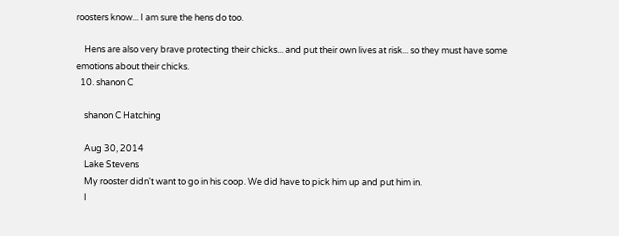roosters know... I am sure the hens do too.

    Hens are also very brave protecting their chicks... and put their own lives at risk... so they must have some emotions about their chicks.
  10. shanon C

    shanon C Hatching

    Aug 30, 2014
    Lake Stevens
    My rooster didn't want to go in his coop. We did have to pick him up and put him in.
    I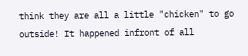think they are all a little "chicken" to go outside! It happened infront of all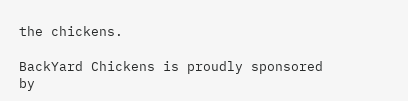the chickens.

BackYard Chickens is proudly sponsored by